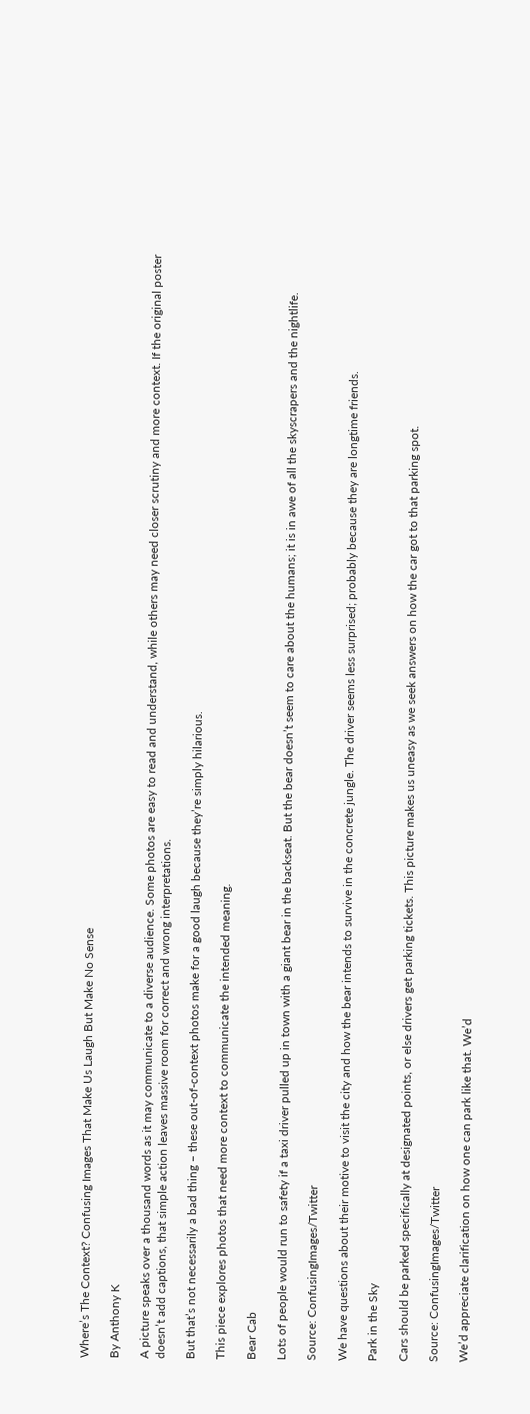Where’s The Context? Confusing Images That Make Us Laugh But Make No Sense

By Anthony K

A picture speaks over a thousand words as it may communicate to a diverse audience. Some photos are easy to read and understand, while others may need closer scrutiny and more context. If the original poster doesn’t add captions, that simple action leaves massive room for correct and wrong interpretations.

But that’s not necessarily a bad thing – these out-of-context photos make for a good laugh because they’re simply hilarious.

This piece explores photos that need more context to communicate the intended meaning.

Bear Cab

Lots of people would run to safety if a taxi driver pulled up in town with a giant bear in the backseat. But the bear doesn’t seem to care about the humans; it is in awe of all the skyscrapers and the nightlife.

Source: ConfusingImages/Twitter

We have questions about their motive to visit the city and how the bear intends to survive in the concrete jungle. The driver seems less surprised; probably because they are longtime friends.

Park in the Sky

Cars should be parked specifically at designated points, or else drivers get parking tickets. This picture makes us uneasy as we seek answers on how the car got to that parking spot.

Source: ConfusingImages/Twitter

We’d appreciate clarification on how one can park like that. We’d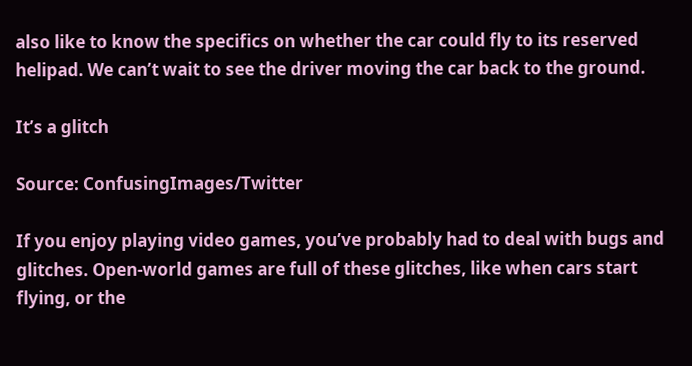also like to know the specifics on whether the car could fly to its reserved helipad. We can’t wait to see the driver moving the car back to the ground.

It’s a glitch

Source: ConfusingImages/Twitter

If you enjoy playing video games, you’ve probably had to deal with bugs and glitches. Open-world games are full of these glitches, like when cars start flying, or the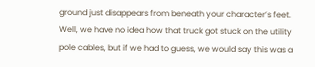ground just disappears from beneath your character’s feet. Well, we have no idea how that truck got stuck on the utility pole cables, but if we had to guess, we would say this was a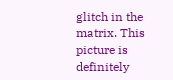glitch in the matrix. This picture is definitely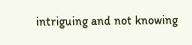intriguing and not knowing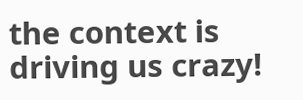the context is driving us crazy!